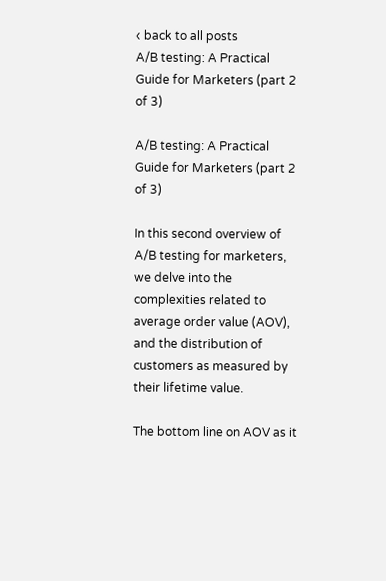‹ back to all posts
A/B testing: A Practical Guide for Marketers (part 2 of 3)

A/B testing: A Practical Guide for Marketers (part 2 of 3)

In this second overview of A/B testing for marketers, we delve into the complexities related to average order value (AOV), and the distribution of customers as measured by their lifetime value.

The bottom line on AOV as it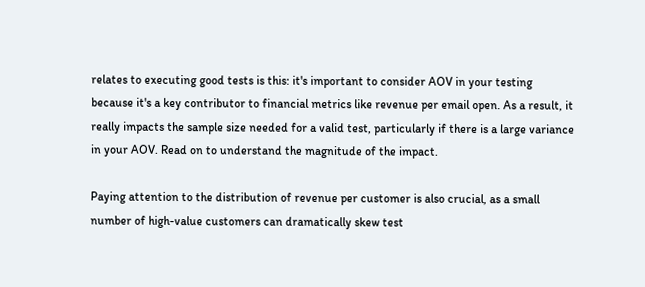relates to executing good tests is this: it's important to consider AOV in your testing because it's a key contributor to financial metrics like revenue per email open. As a result, it really impacts the sample size needed for a valid test, particularly if there is a large variance in your AOV. Read on to understand the magnitude of the impact.

Paying attention to the distribution of revenue per customer is also crucial, as a small number of high-value customers can dramatically skew test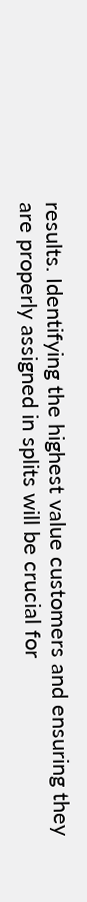results. Identifying the highest value customers and ensuring they are properly assigned in splits will be crucial for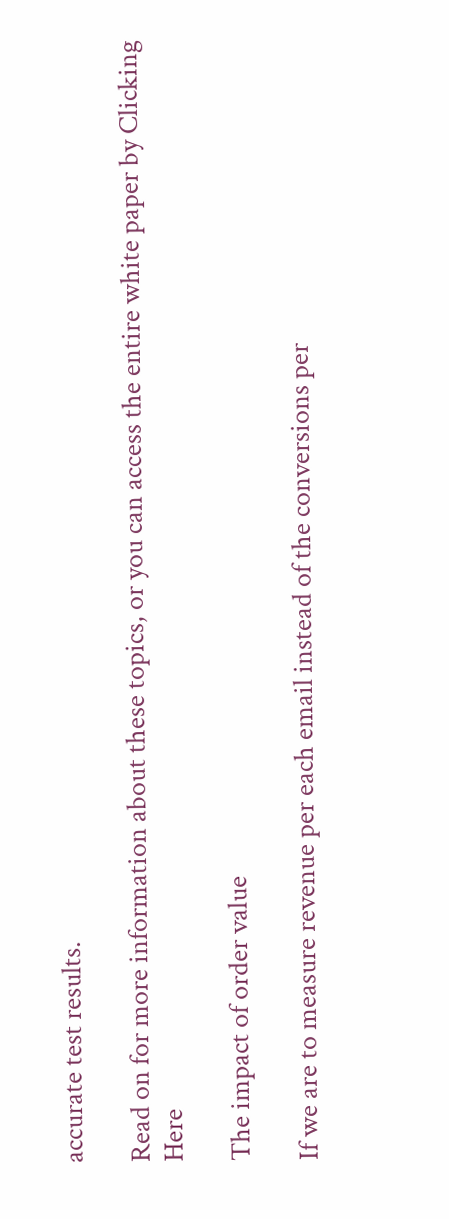accurate test results.

Read on for more information about these topics, or you can access the entire white paper by Clicking Here

The impact of order value

If we are to measure revenue per each email instead of the conversions per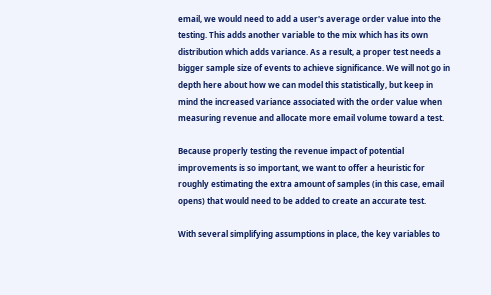email, we would need to add a user's average order value into the testing. This adds another variable to the mix which has its own distribution which adds variance. As a result, a proper test needs a bigger sample size of events to achieve significance. We will not go in depth here about how we can model this statistically, but keep in mind the increased variance associated with the order value when measuring revenue and allocate more email volume toward a test.

Because properly testing the revenue impact of potential improvements is so important, we want to offer a heuristic for roughly estimating the extra amount of samples (in this case, email opens) that would need to be added to create an accurate test.

With several simplifying assumptions in place, the key variables to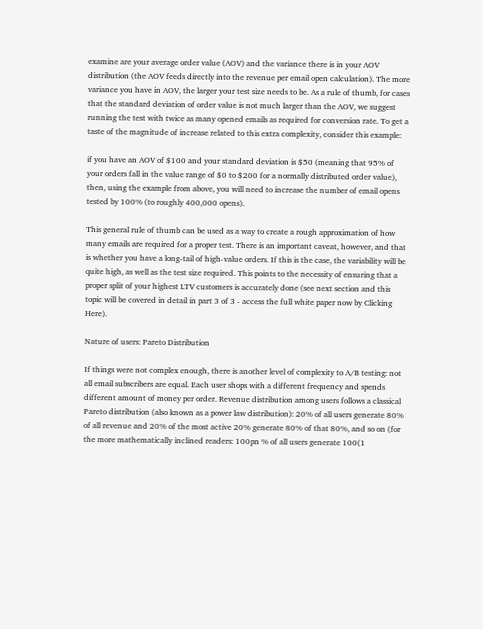examine are your average order value (AOV) and the variance there is in your AOV distribution (the AOV feeds directly into the revenue per email open calculation). The more variance you have in AOV, the larger your test size needs to be. As a rule of thumb, for cases that the standard deviation of order value is not much larger than the AOV, we suggest running the test with twice as many opened emails as required for conversion rate. To get a taste of the magnitude of increase related to this extra complexity, consider this example:

if you have an AOV of $100 and your standard deviation is $50 (meaning that 95% of your orders fall in the value range of $0 to $200 for a normally distributed order value), then, using the example from above, you will need to increase the number of email opens tested by 100% (to roughly 400,000 opens).

This general rule of thumb can be used as a way to create a rough approximation of how many emails are required for a proper test. There is an important caveat, however, and that is whether you have a long-tail of high-value orders. If this is the case, the variability will be quite high, as well as the test size required. This points to the necessity of ensuring that a proper split of your highest LTV customers is accurately done (see next section and this topic will be covered in detail in part 3 of 3 - access the full white paper now by Clicking Here).

Nature of users: Pareto Distribution

If things were not complex enough, there is another level of complexity to A/B testing: not all email subscribers are equal. Each user shops with a different frequency and spends different amount of money per order. Revenue distribution among users follows a classical Pareto distribution (also known as a power law distribution): 20% of all users generate 80% of all revenue and 20% of the most active 20% generate 80% of that 80%, and so on (for the more mathematically inclined readers: 100pn % of all users generate 100(1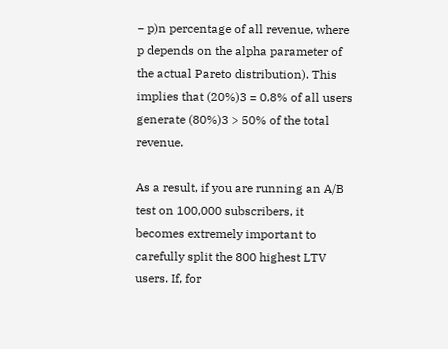− p)n percentage of all revenue, where p depends on the alpha parameter of the actual Pareto distribution). This implies that (20%)3 = 0.8% of all users generate (80%)3 > 50% of the total revenue.

As a result, if you are running an A/B test on 100,000 subscribers, it becomes extremely important to carefully split the 800 highest LTV users. If, for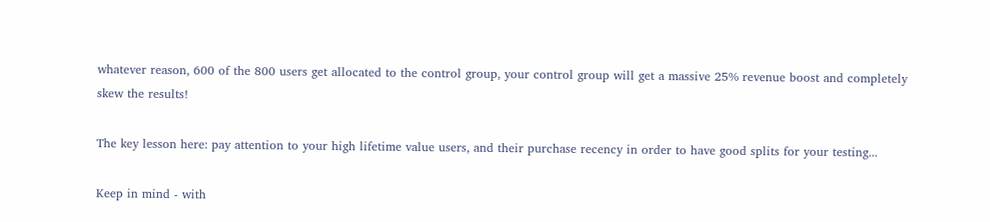whatever reason, 600 of the 800 users get allocated to the control group, your control group will get a massive 25% revenue boost and completely skew the results!

The key lesson here: pay attention to your high lifetime value users, and their purchase recency in order to have good splits for your testing...

Keep in mind - with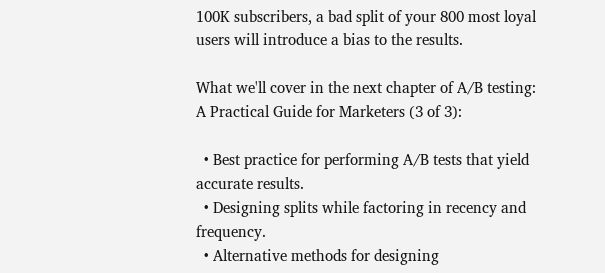100K subscribers, a bad split of your 800 most loyal users will introduce a bias to the results.

What we'll cover in the next chapter of A/B testing: A Practical Guide for Marketers (3 of 3):

  • Best practice for performing A/B tests that yield accurate results.
  • Designing splits while factoring in recency and frequency.
  • Alternative methods for designing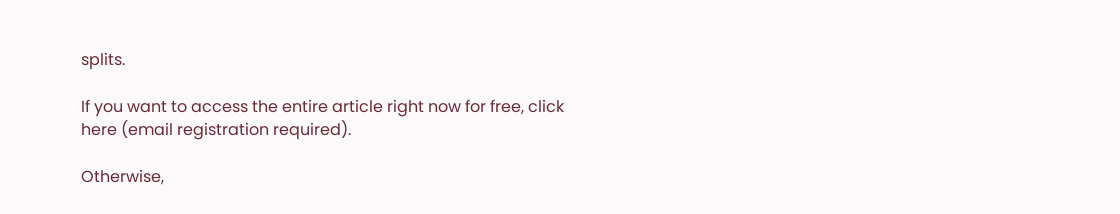splits.

If you want to access the entire article right now for free, click here (email registration required).

Otherwise,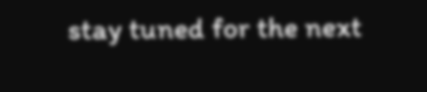stay tuned for the next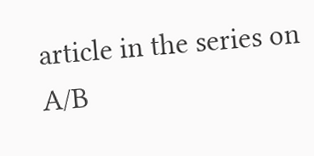article in the series on A/B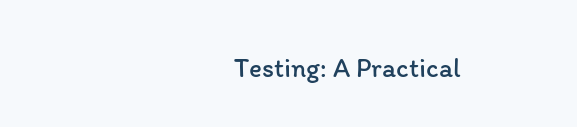Testing: A Practical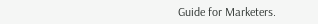Guide for Marketers.